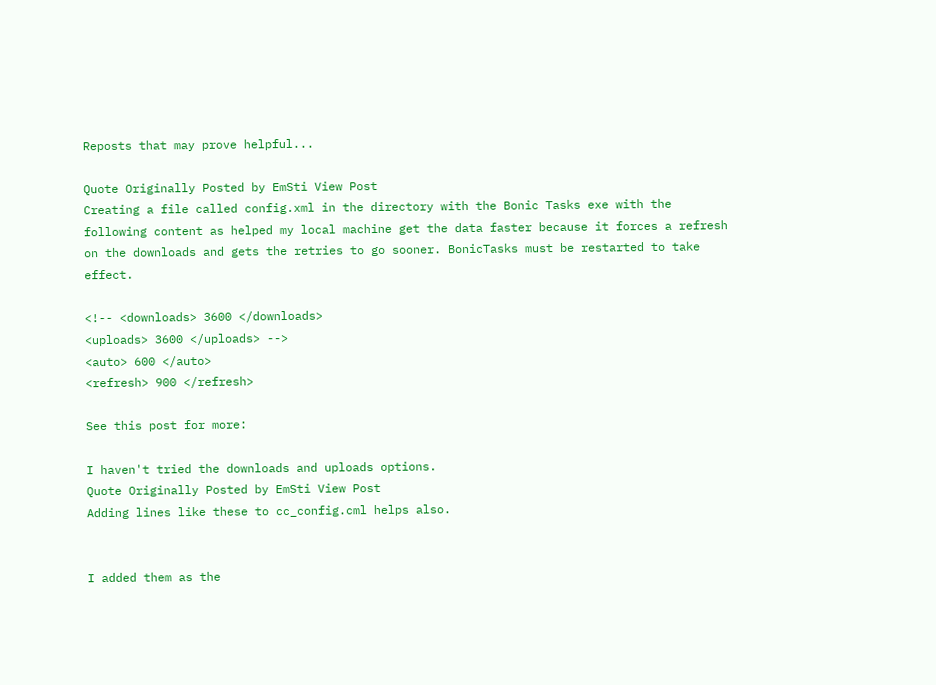Reposts that may prove helpful...

Quote Originally Posted by EmSti View Post
Creating a file called config.xml in the directory with the Bonic Tasks exe with the following content as helped my local machine get the data faster because it forces a refresh on the downloads and gets the retries to go sooner. BonicTasks must be restarted to take effect.

<!-- <downloads> 3600 </downloads>
<uploads> 3600 </uploads> -->
<auto> 600 </auto>
<refresh> 900 </refresh>

See this post for more:

I haven't tried the downloads and uploads options.
Quote Originally Posted by EmSti View Post
Adding lines like these to cc_config.cml helps also.


I added them as the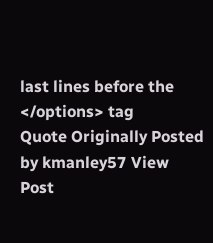last lines before the </options> tag
Quote Originally Posted by kmanley57 View Post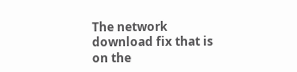The network download fix that is on the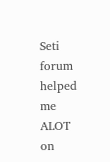Seti forum helped me ALOT on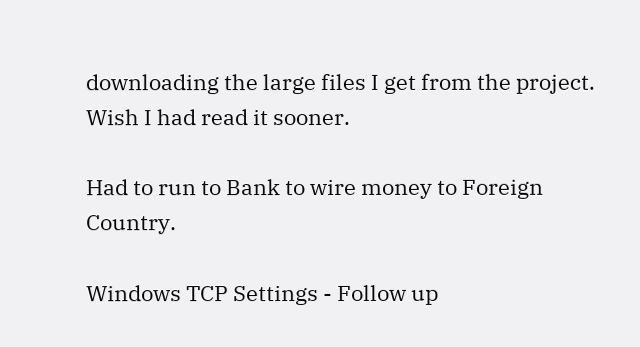downloading the large files I get from the project. Wish I had read it sooner.

Had to run to Bank to wire money to Foreign Country.

Windows TCP Settings - Follow up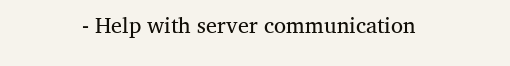- Help with server communication